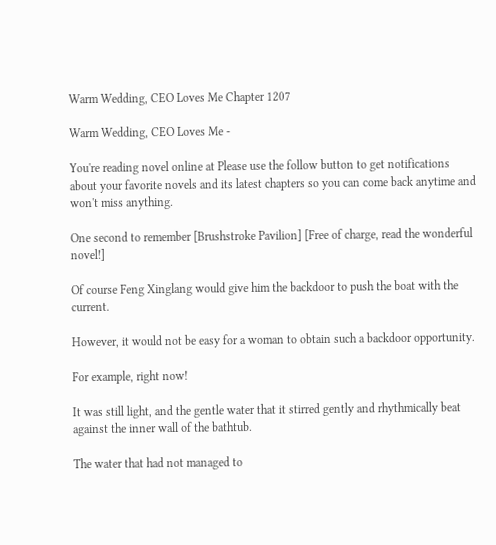Warm Wedding, CEO Loves Me Chapter 1207

Warm Wedding, CEO Loves Me -

You're reading novel online at Please use the follow button to get notifications about your favorite novels and its latest chapters so you can come back anytime and won't miss anything.

One second to remember [Brushstroke Pavilion] [Free of charge, read the wonderful novel!]

Of course Feng Xinglang would give him the backdoor to push the boat with the current.

However, it would not be easy for a woman to obtain such a backdoor opportunity.

For example, right now!

It was still light, and the gentle water that it stirred gently and rhythmically beat against the inner wall of the bathtub.

The water that had not managed to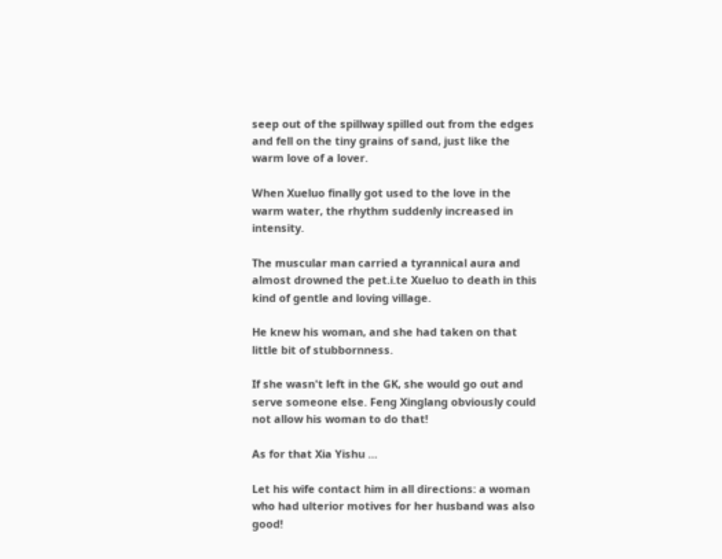seep out of the spillway spilled out from the edges and fell on the tiny grains of sand, just like the warm love of a lover.

When Xueluo finally got used to the love in the warm water, the rhythm suddenly increased in intensity.

The muscular man carried a tyrannical aura and almost drowned the pet.i.te Xueluo to death in this kind of gentle and loving village.

He knew his woman, and she had taken on that little bit of stubbornness.

If she wasn't left in the GK, she would go out and serve someone else. Feng Xinglang obviously could not allow his woman to do that!

As for that Xia Yishu …

Let his wife contact him in all directions: a woman who had ulterior motives for her husband was also good!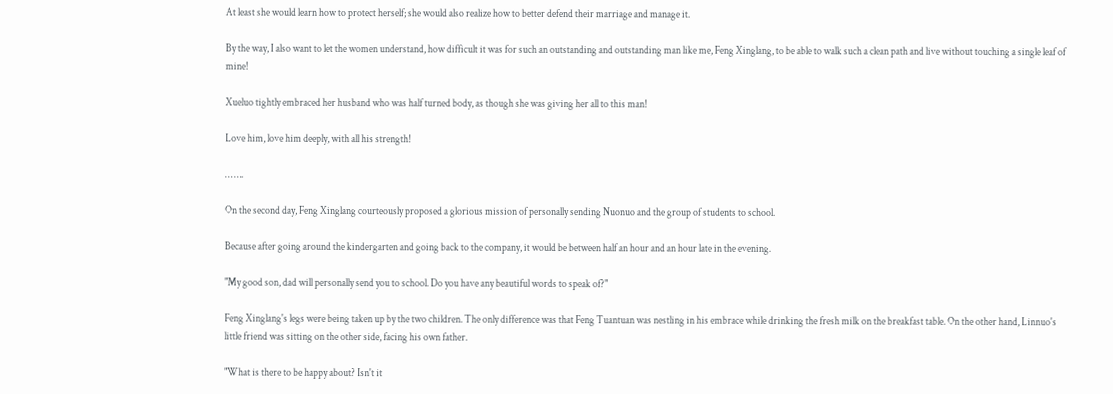At least she would learn how to protect herself; she would also realize how to better defend their marriage and manage it.

By the way, I also want to let the women understand, how difficult it was for such an outstanding and outstanding man like me, Feng Xinglang, to be able to walk such a clean path and live without touching a single leaf of mine!

Xueluo tightly embraced her husband who was half turned body, as though she was giving her all to this man!

Love him, love him deeply, with all his strength!

… ….

On the second day, Feng Xinglang courteously proposed a glorious mission of personally sending Nuonuo and the group of students to school.

Because after going around the kindergarten and going back to the company, it would be between half an hour and an hour late in the evening.

"My good son, dad will personally send you to school. Do you have any beautiful words to speak of?"

Feng Xinglang's legs were being taken up by the two children. The only difference was that Feng Tuantuan was nestling in his embrace while drinking the fresh milk on the breakfast table. On the other hand, Linnuo's little friend was sitting on the other side, facing his own father.

"What is there to be happy about? Isn't it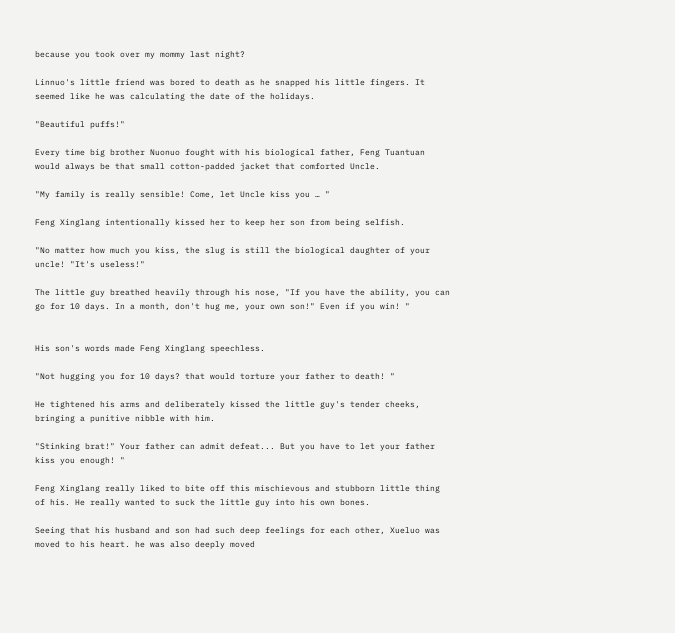because you took over my mommy last night?

Linnuo's little friend was bored to death as he snapped his little fingers. It seemed like he was calculating the date of the holidays.

"Beautiful puffs!"

Every time big brother Nuonuo fought with his biological father, Feng Tuantuan would always be that small cotton-padded jacket that comforted Uncle.

"My family is really sensible! Come, let Uncle kiss you … "

Feng Xinglang intentionally kissed her to keep her son from being selfish.

"No matter how much you kiss, the slug is still the biological daughter of your uncle! "It's useless!"

The little guy breathed heavily through his nose, "If you have the ability, you can go for 10 days. In a month, don't hug me, your own son!" Even if you win! "


His son's words made Feng Xinglang speechless.

"Not hugging you for 10 days? that would torture your father to death! "

He tightened his arms and deliberately kissed the little guy's tender cheeks, bringing a punitive nibble with him.

"Stinking brat!" Your father can admit defeat... But you have to let your father kiss you enough! "

Feng Xinglang really liked to bite off this mischievous and stubborn little thing of his. He really wanted to suck the little guy into his own bones.

Seeing that his husband and son had such deep feelings for each other, Xueluo was moved to his heart. he was also deeply moved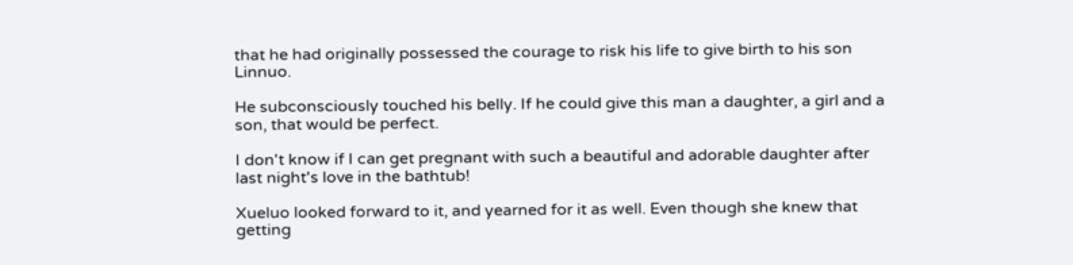that he had originally possessed the courage to risk his life to give birth to his son Linnuo.

He subconsciously touched his belly. If he could give this man a daughter, a girl and a son, that would be perfect.

I don't know if I can get pregnant with such a beautiful and adorable daughter after last night's love in the bathtub!

Xueluo looked forward to it, and yearned for it as well. Even though she knew that getting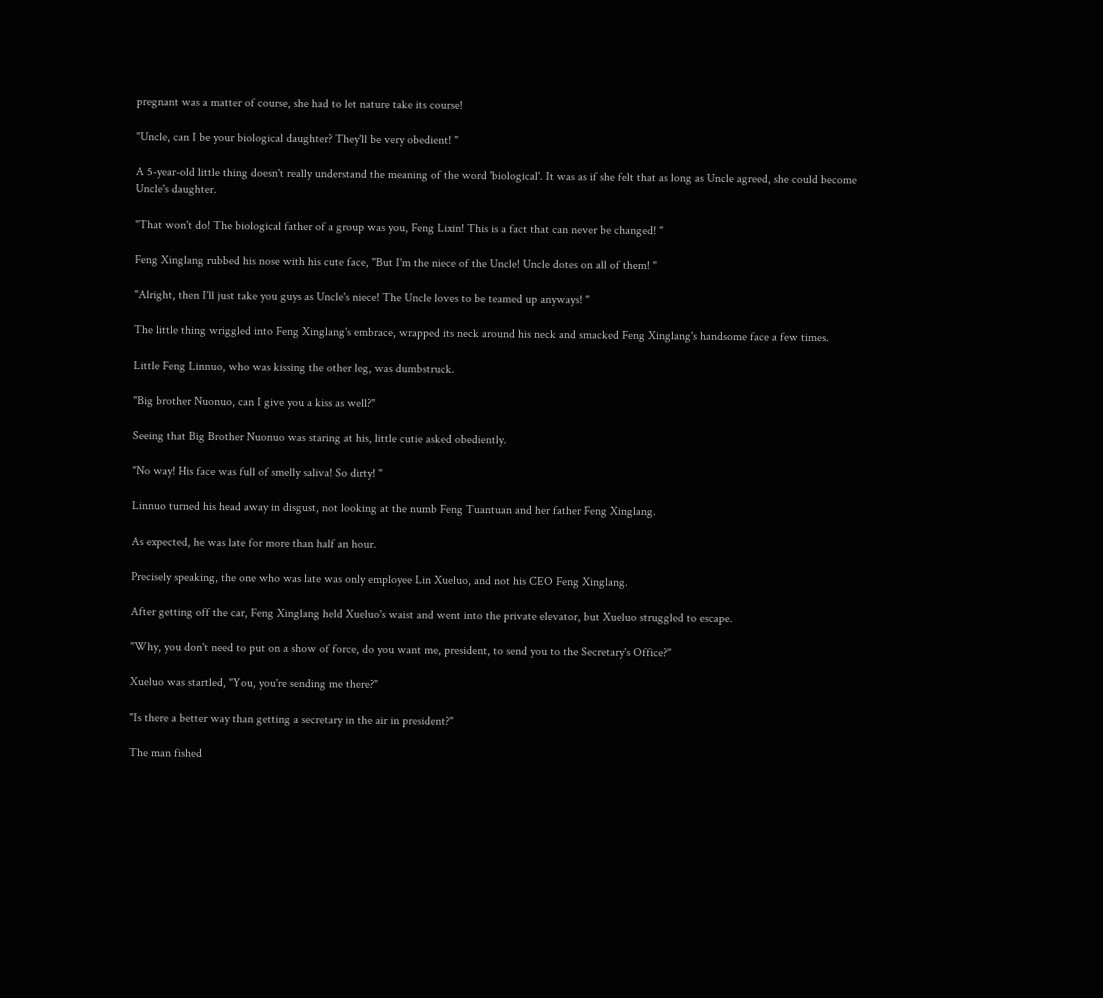pregnant was a matter of course, she had to let nature take its course!

"Uncle, can I be your biological daughter? They'll be very obedient! "

A 5-year-old little thing doesn't really understand the meaning of the word 'biological'. It was as if she felt that as long as Uncle agreed, she could become Uncle's daughter.

"That won't do! The biological father of a group was you, Feng Lixin! This is a fact that can never be changed! "

Feng Xinglang rubbed his nose with his cute face, "But I'm the niece of the Uncle! Uncle dotes on all of them! "

"Alright, then I'll just take you guys as Uncle's niece! The Uncle loves to be teamed up anyways! "

The little thing wriggled into Feng Xinglang's embrace, wrapped its neck around his neck and smacked Feng Xinglang's handsome face a few times.

Little Feng Linnuo, who was kissing the other leg, was dumbstruck.

"Big brother Nuonuo, can I give you a kiss as well?"

Seeing that Big Brother Nuonuo was staring at his, little cutie asked obediently.

"No way! His face was full of smelly saliva! So dirty! "

Linnuo turned his head away in disgust, not looking at the numb Feng Tuantuan and her father Feng Xinglang.

As expected, he was late for more than half an hour.

Precisely speaking, the one who was late was only employee Lin Xueluo, and not his CEO Feng Xinglang.

After getting off the car, Feng Xinglang held Xueluo's waist and went into the private elevator, but Xueluo struggled to escape.

"Why, you don't need to put on a show of force, do you want me, president, to send you to the Secretary's Office?"

Xueluo was startled, "You, you're sending me there?"

"Is there a better way than getting a secretary in the air in president?"

The man fished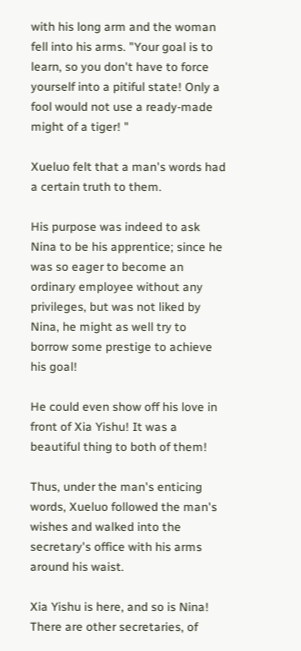with his long arm and the woman fell into his arms. "Your goal is to learn, so you don't have to force yourself into a pitiful state! Only a fool would not use a ready-made might of a tiger! "

Xueluo felt that a man's words had a certain truth to them.

His purpose was indeed to ask Nina to be his apprentice; since he was so eager to become an ordinary employee without any privileges, but was not liked by Nina, he might as well try to borrow some prestige to achieve his goal!

He could even show off his love in front of Xia Yishu! It was a beautiful thing to both of them!

Thus, under the man's enticing words, Xueluo followed the man's wishes and walked into the secretary's office with his arms around his waist.

Xia Yishu is here, and so is Nina! There are other secretaries, of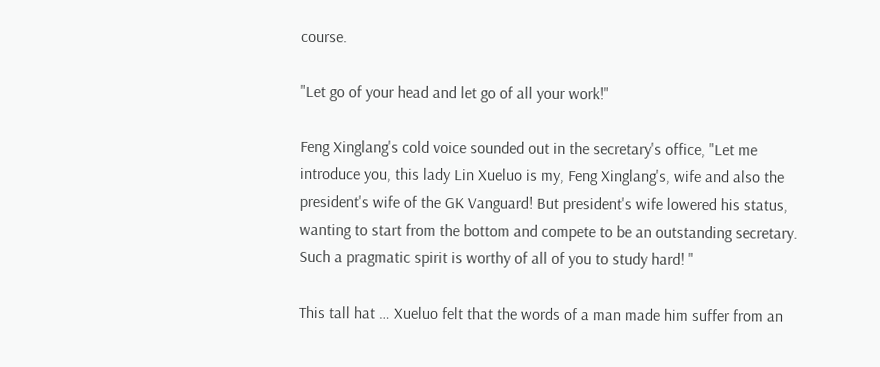course.

"Let go of your head and let go of all your work!"

Feng Xinglang's cold voice sounded out in the secretary's office, "Let me introduce you, this lady Lin Xueluo is my, Feng Xinglang's, wife and also the president's wife of the GK Vanguard! But president's wife lowered his status, wanting to start from the bottom and compete to be an outstanding secretary. Such a pragmatic spirit is worthy of all of you to study hard! "

This tall hat … Xueluo felt that the words of a man made him suffer from an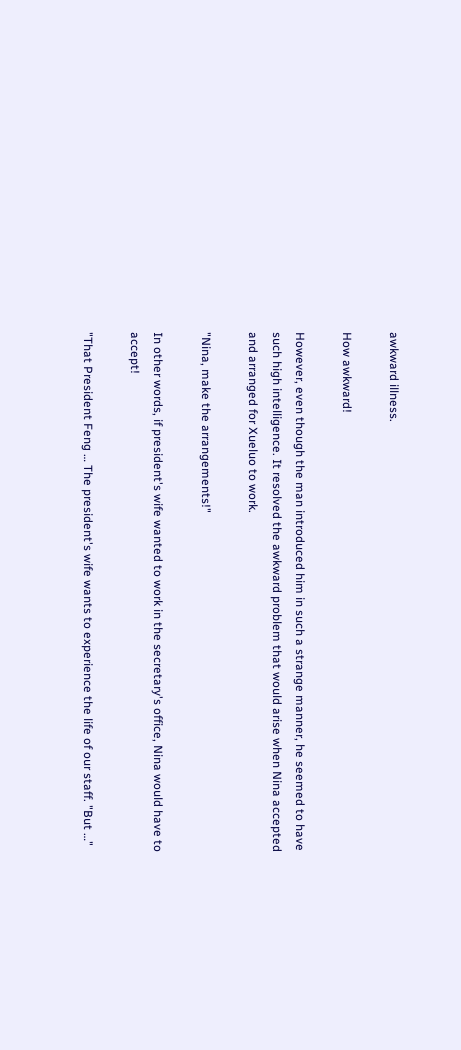awkward illness.

How awkward!

However, even though the man introduced him in such a strange manner, he seemed to have such high intelligence. It resolved the awkward problem that would arise when Nina accepted and arranged for Xueluo to work.

"Nina, make the arrangements!"

In other words, if president's wife wanted to work in the secretary's office, Nina would have to accept!

"That President Feng … The president's wife wants to experience the life of our staff. "But …"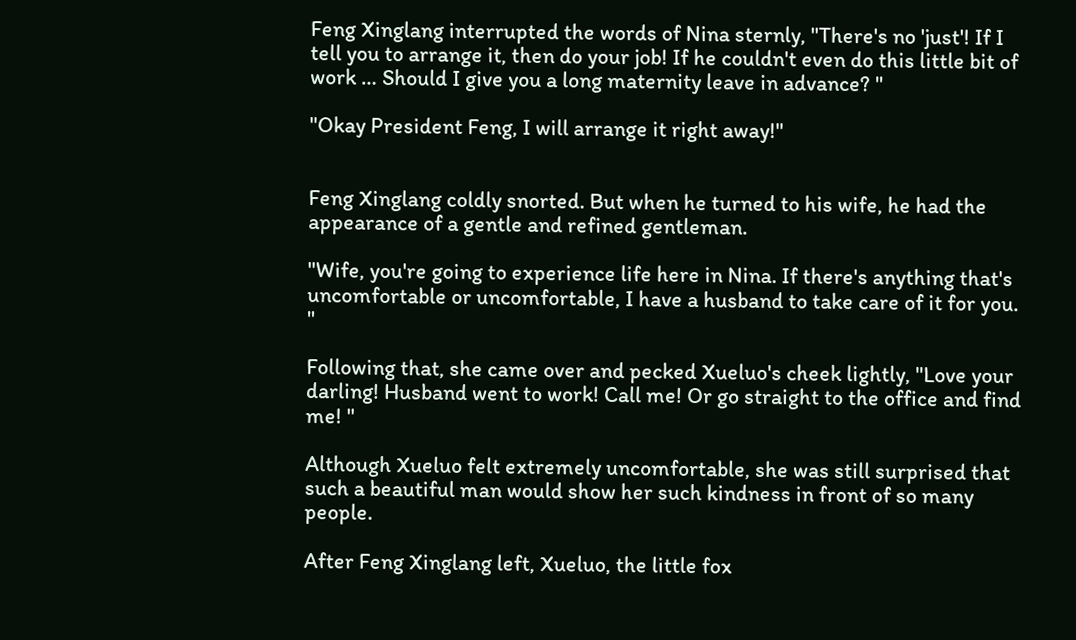Feng Xinglang interrupted the words of Nina sternly, "There's no 'just'! If I tell you to arrange it, then do your job! If he couldn't even do this little bit of work … Should I give you a long maternity leave in advance? "

"Okay President Feng, I will arrange it right away!"


Feng Xinglang coldly snorted. But when he turned to his wife, he had the appearance of a gentle and refined gentleman.

"Wife, you're going to experience life here in Nina. If there's anything that's uncomfortable or uncomfortable, I have a husband to take care of it for you. "

Following that, she came over and pecked Xueluo's cheek lightly, "Love your darling! Husband went to work! Call me! Or go straight to the office and find me! "

Although Xueluo felt extremely uncomfortable, she was still surprised that such a beautiful man would show her such kindness in front of so many people.

After Feng Xinglang left, Xueluo, the little fox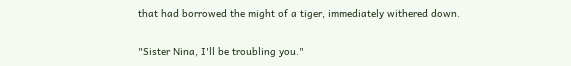that had borrowed the might of a tiger, immediately withered down.

"Sister Nina, I'll be troubling you."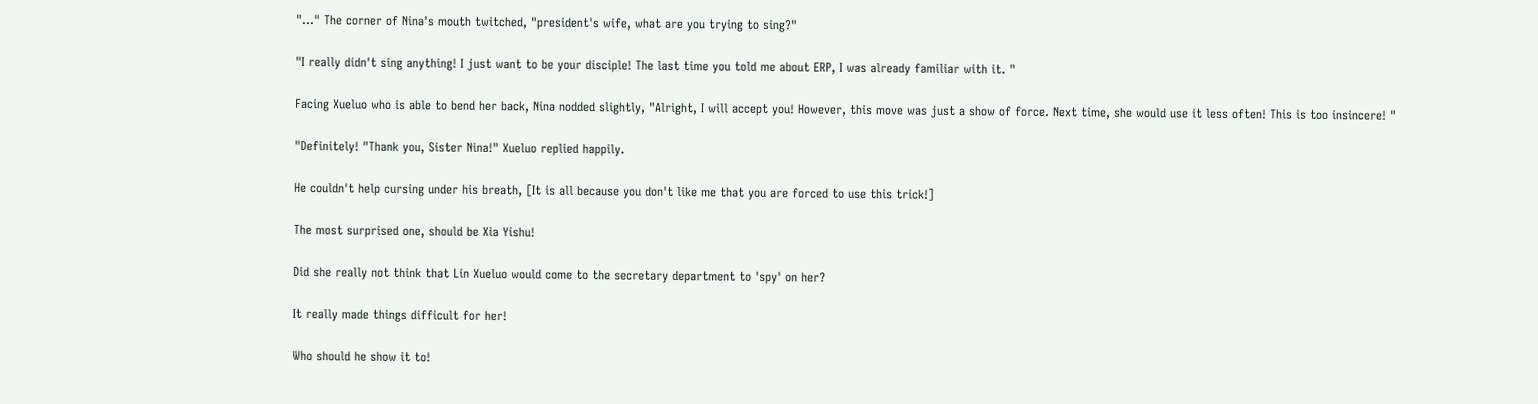"..." The corner of Nina's mouth twitched, "president's wife, what are you trying to sing?"

"I really didn't sing anything! I just want to be your disciple! The last time you told me about ERP, I was already familiar with it. "

Facing Xueluo who is able to bend her back, Nina nodded slightly, "Alright, I will accept you! However, this move was just a show of force. Next time, she would use it less often! This is too insincere! "

"Definitely! "Thank you, Sister Nina!" Xueluo replied happily.

He couldn't help cursing under his breath, [It is all because you don't like me that you are forced to use this trick!]

The most surprised one, should be Xia Yishu!

Did she really not think that Lin Xueluo would come to the secretary department to 'spy' on her?

It really made things difficult for her!

Who should he show it to!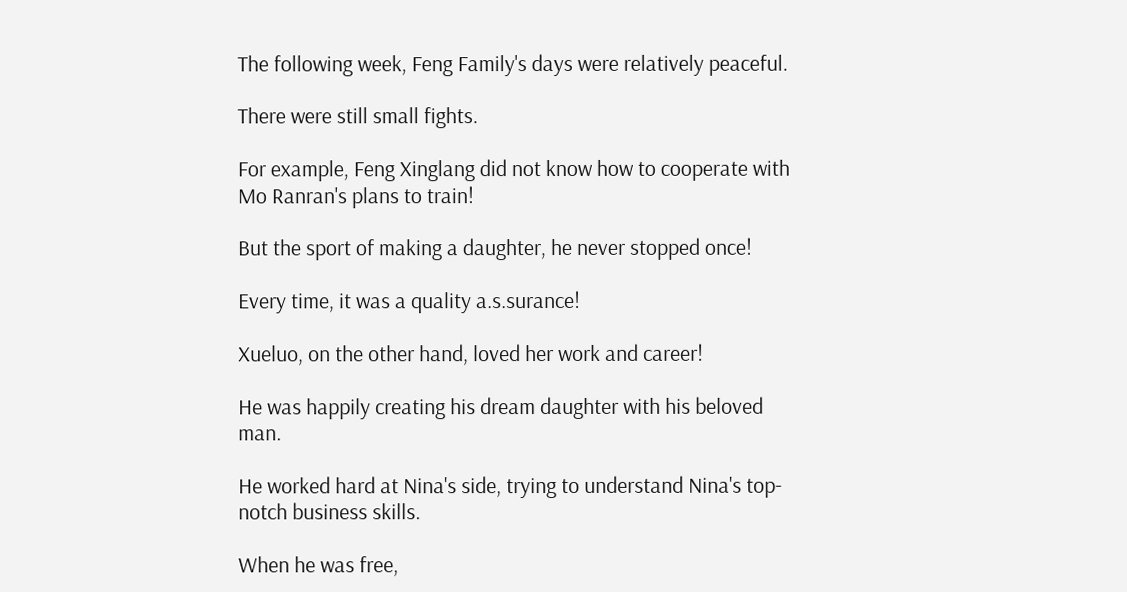The following week, Feng Family's days were relatively peaceful.

There were still small fights.

For example, Feng Xinglang did not know how to cooperate with Mo Ranran's plans to train!

But the sport of making a daughter, he never stopped once!

Every time, it was a quality a.s.surance!

Xueluo, on the other hand, loved her work and career!

He was happily creating his dream daughter with his beloved man.

He worked hard at Nina's side, trying to understand Nina's top-notch business skills.

When he was free,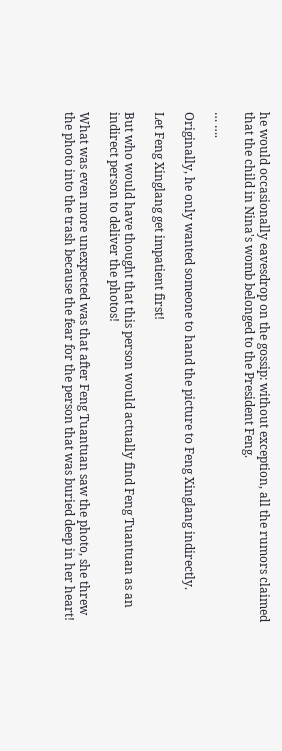he would occasionally eavesdrop on the gossip: without exception, all the rumors claimed that the child in Nina's womb belonged to the President Feng.

… ….

Originally, he only wanted someone to hand the picture to Feng Xinglang indirectly.

Let Feng Xinglang get impatient first!

But who would have thought that this person would actually find Feng Tuantuan as an indirect person to deliver the photos!

What was even more unexpected was that after Feng Tuantuan saw the photo, she threw the photo into the trash because the fear for the person that was buried deep in her heart!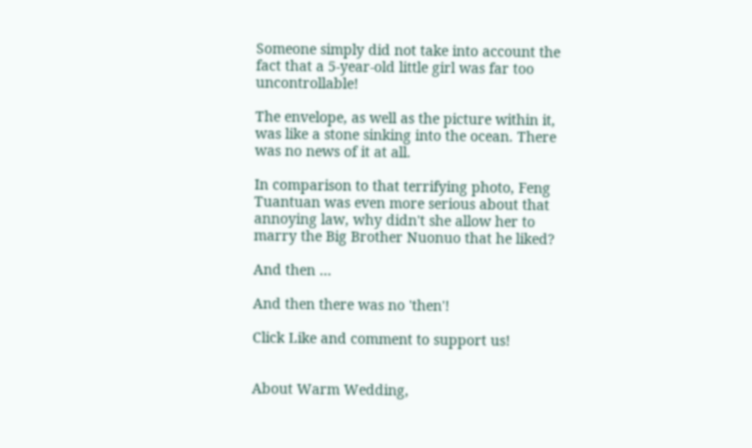Someone simply did not take into account the fact that a 5-year-old little girl was far too uncontrollable!

The envelope, as well as the picture within it, was like a stone sinking into the ocean. There was no news of it at all.

In comparison to that terrifying photo, Feng Tuantuan was even more serious about that annoying law, why didn't she allow her to marry the Big Brother Nuonuo that he liked?

And then …

And then there was no 'then'!

Click Like and comment to support us!


About Warm Wedding,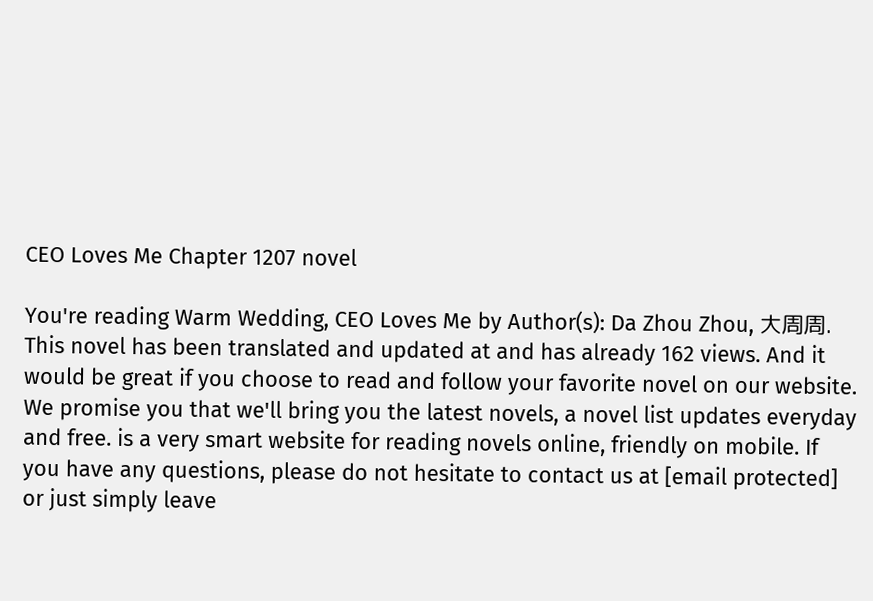CEO Loves Me Chapter 1207 novel

You're reading Warm Wedding, CEO Loves Me by Author(s): Da Zhou Zhou, 大周周. This novel has been translated and updated at and has already 162 views. And it would be great if you choose to read and follow your favorite novel on our website. We promise you that we'll bring you the latest novels, a novel list updates everyday and free. is a very smart website for reading novels online, friendly on mobile. If you have any questions, please do not hesitate to contact us at [email protected] or just simply leave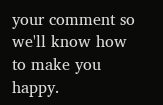your comment so we'll know how to make you happy.